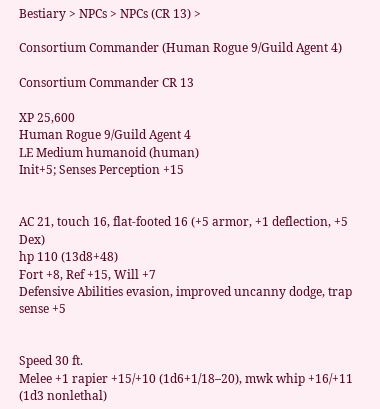Bestiary > NPCs > NPCs (CR 13) >

Consortium Commander (Human Rogue 9/Guild Agent 4)

Consortium Commander CR 13

XP 25,600
Human Rogue 9/Guild Agent 4
LE Medium humanoid (human)
Init+5; Senses Perception +15


AC 21, touch 16, flat-footed 16 (+5 armor, +1 deflection, +5 Dex)
hp 110 (13d8+48)
Fort +8, Ref +15, Will +7
Defensive Abilities evasion, improved uncanny dodge, trap sense +5


Speed 30 ft.
Melee +1 rapier +15/+10 (1d6+1/18–20), mwk whip +16/+11 (1d3 nonlethal)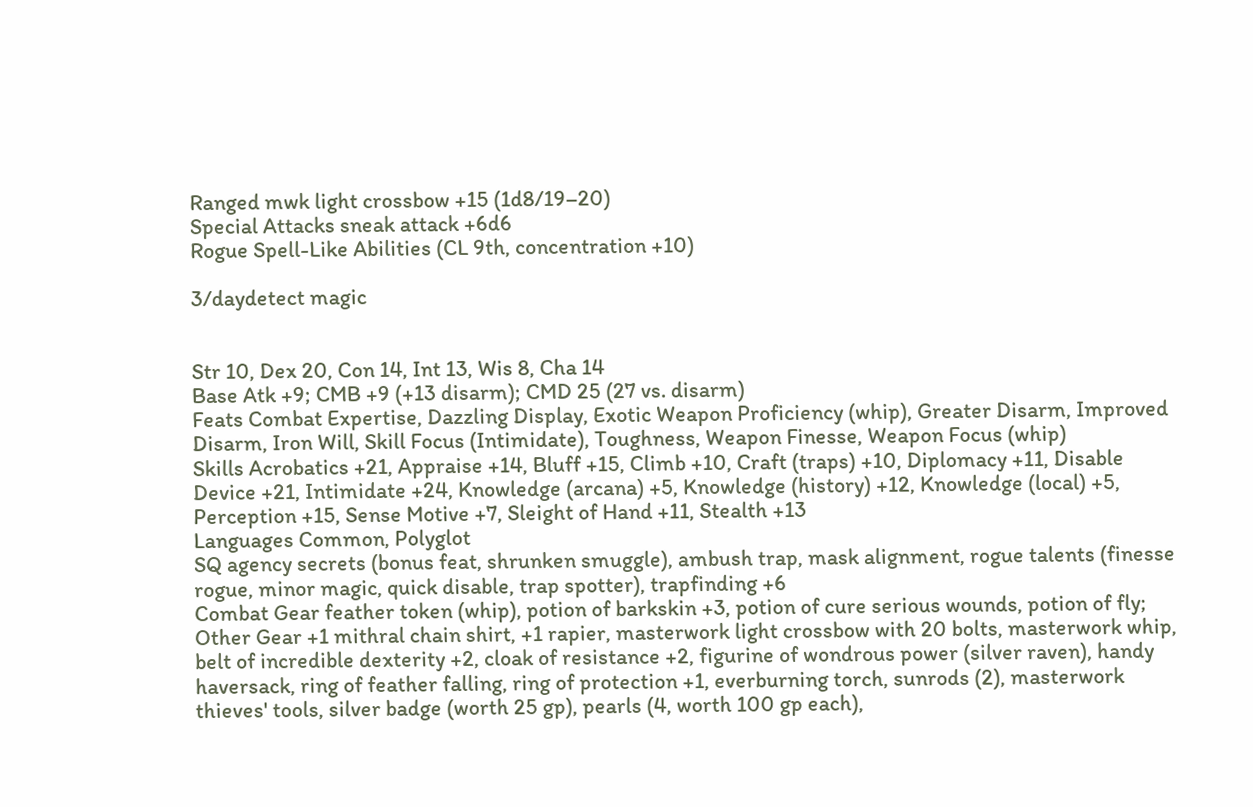Ranged mwk light crossbow +15 (1d8/19–20)
Special Attacks sneak attack +6d6
Rogue Spell-Like Abilities (CL 9th, concentration +10)

3/daydetect magic


Str 10, Dex 20, Con 14, Int 13, Wis 8, Cha 14
Base Atk +9; CMB +9 (+13 disarm); CMD 25 (27 vs. disarm)
Feats Combat Expertise, Dazzling Display, Exotic Weapon Proficiency (whip), Greater Disarm, Improved Disarm, Iron Will, Skill Focus (Intimidate), Toughness, Weapon Finesse, Weapon Focus (whip)
Skills Acrobatics +21, Appraise +14, Bluff +15, Climb +10, Craft (traps) +10, Diplomacy +11, Disable Device +21, Intimidate +24, Knowledge (arcana) +5, Knowledge (history) +12, Knowledge (local) +5, Perception +15, Sense Motive +7, Sleight of Hand +11, Stealth +13
Languages Common, Polyglot
SQ agency secrets (bonus feat, shrunken smuggle), ambush trap, mask alignment, rogue talents (finesse rogue, minor magic, quick disable, trap spotter), trapfinding +6
Combat Gear feather token (whip), potion of barkskin +3, potion of cure serious wounds, potion of fly; Other Gear +1 mithral chain shirt, +1 rapier, masterwork light crossbow with 20 bolts, masterwork whip, belt of incredible dexterity +2, cloak of resistance +2, figurine of wondrous power (silver raven), handy haversack, ring of feather falling, ring of protection +1, everburning torch, sunrods (2), masterwork thieves' tools, silver badge (worth 25 gp), pearls (4, worth 100 gp each),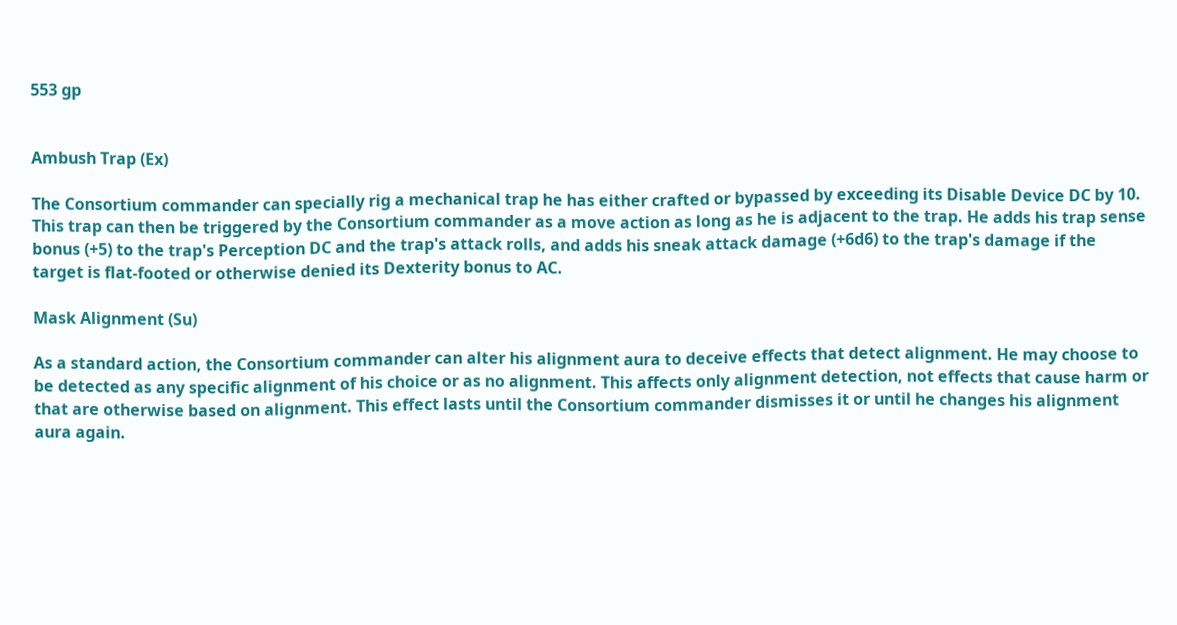553 gp


Ambush Trap (Ex)

The Consortium commander can specially rig a mechanical trap he has either crafted or bypassed by exceeding its Disable Device DC by 10. This trap can then be triggered by the Consortium commander as a move action as long as he is adjacent to the trap. He adds his trap sense bonus (+5) to the trap's Perception DC and the trap's attack rolls, and adds his sneak attack damage (+6d6) to the trap's damage if the target is flat-footed or otherwise denied its Dexterity bonus to AC.

Mask Alignment (Su)

As a standard action, the Consortium commander can alter his alignment aura to deceive effects that detect alignment. He may choose to be detected as any specific alignment of his choice or as no alignment. This affects only alignment detection, not effects that cause harm or that are otherwise based on alignment. This effect lasts until the Consortium commander dismisses it or until he changes his alignment aura again.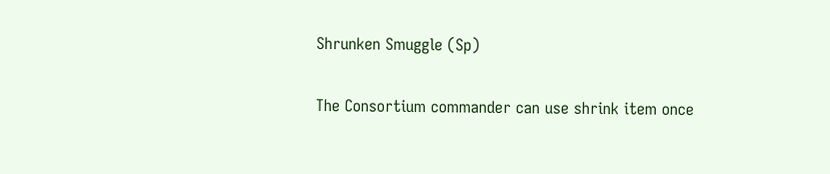Shrunken Smuggle (Sp)

The Consortium commander can use shrink item once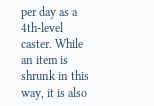per day as a 4th-level caster. While an item is shrunk in this way, it is also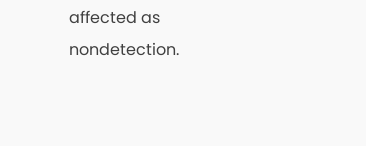affected as nondetection.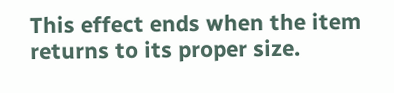This effect ends when the item returns to its proper size.